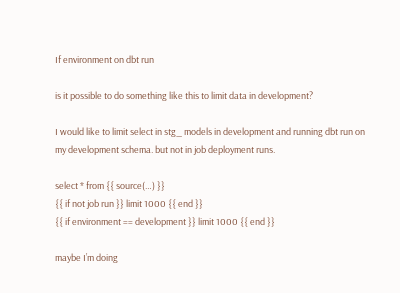If environment on dbt run

is it possible to do something like this to limit data in development?

I would like to limit select in stg_ models in development and running dbt run on my development schema. but not in job deployment runs.

select * from {{ source(…) }}
{{ if not job run }} limit 1000 {{ end }}
{{ if environment == development }} limit 1000 {{ end }}

maybe I’m doing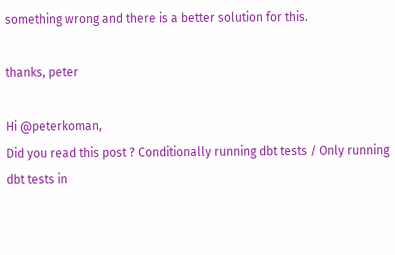something wrong and there is a better solution for this.

thanks, peter

Hi @peterkoman,
Did you read this post ? Conditionally running dbt tests / Only running dbt tests in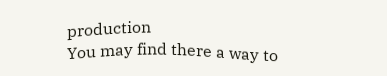production
You may find there a way to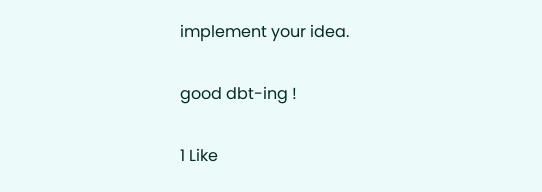implement your idea.

good dbt-ing !

1 Like